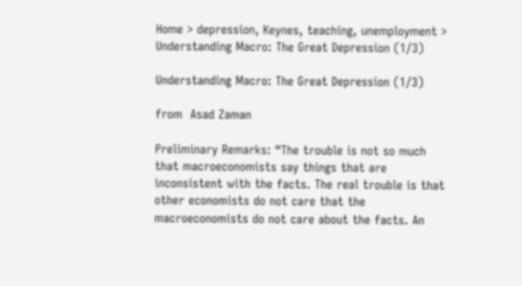Home > depression, Keynes, teaching, unemployment > Understanding Macro: The Great Depression (1/3)

Understanding Macro: The Great Depression (1/3)

from  Asad Zaman

Preliminary Remarks: “The trouble is not so much that macroeconomists say things that are inconsistent with the facts. The real trouble is that other economists do not care that the macroeconomists do not care about the facts. An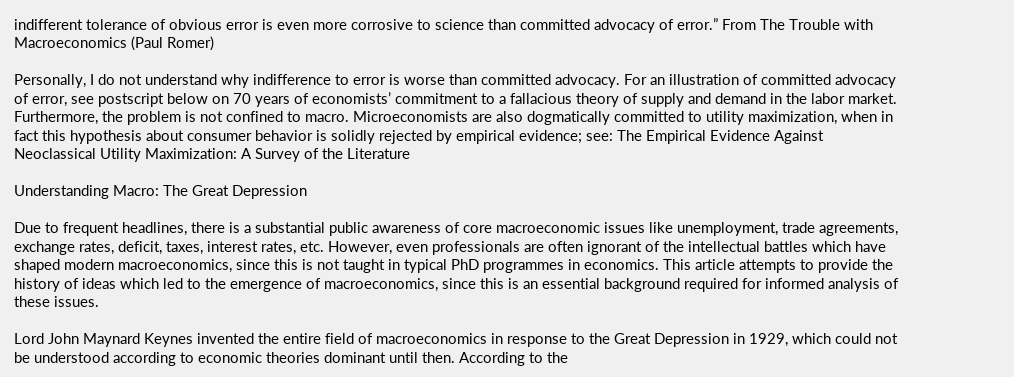indifferent tolerance of obvious error is even more corrosive to science than committed advocacy of error.” From The Trouble with Macroeconomics (Paul Romer)

Personally, I do not understand why indifference to error is worse than committed advocacy. For an illustration of committed advocacy of error, see postscript below on 70 years of economists’ commitment to a fallacious theory of supply and demand in the labor market. Furthermore, the problem is not confined to macro. Microeconomists are also dogmatically committed to utility maximization, when in fact this hypothesis about consumer behavior is solidly rejected by empirical evidence; see: The Empirical Evidence Against Neoclassical Utility Maximization: A Survey of the Literature

Understanding Macro: The Great Depression

Due to frequent headlines, there is a substantial public awareness of core macroeconomic issues like unemployment, trade agreements, exchange rates, deficit, taxes, interest rates, etc. However, even professionals are often ignorant of the intellectual battles which have shaped modern macroeconomics, since this is not taught in typical PhD programmes in economics. This article attempts to provide the history of ideas which led to the emergence of macroeconomics, since this is an essential background required for informed analysis of these issues.

Lord John Maynard Keynes invented the entire field of macroeconomics in response to the Great Depression in 1929, which could not be understood according to economic theories dominant until then. According to the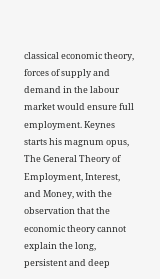classical economic theory, forces of supply and demand in the labour market would ensure full employment. Keynes starts his magnum opus, The General Theory of Employment, Interest, and Money, with the observation that the economic theory cannot explain the long, persistent and deep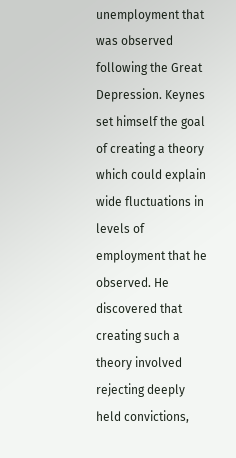unemployment that was observed following the Great Depression. Keynes set himself the goal of creating a theory which could explain wide fluctuations in levels of employment that he observed. He discovered that creating such a theory involved rejecting deeply held convictions,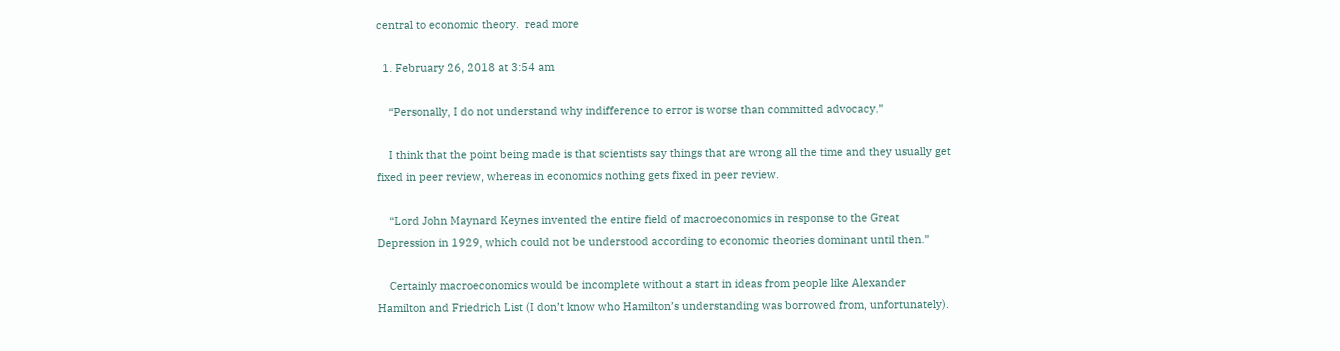central to economic theory.  read more

  1. February 26, 2018 at 3:54 am

    “Personally, I do not understand why indifference to error is worse than committed advocacy.”

    I think that the point being made is that scientists say things that are wrong all the time and they usually get fixed in peer review, whereas in economics nothing gets fixed in peer review.

    “Lord John Maynard Keynes invented the entire field of macroeconomics in response to the Great Depression in 1929, which could not be understood according to economic theories dominant until then.”

    Certainly macroeconomics would be incomplete without a start in ideas from people like Alexander Hamilton and Friedrich List (I don’t know who Hamilton’s understanding was borrowed from, unfortunately).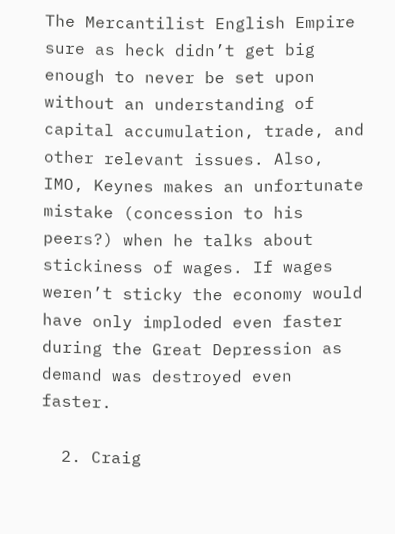The Mercantilist English Empire sure as heck didn’t get big enough to never be set upon without an understanding of capital accumulation, trade, and other relevant issues. Also, IMO, Keynes makes an unfortunate mistake (concession to his peers?) when he talks about stickiness of wages. If wages weren’t sticky the economy would have only imploded even faster during the Great Depression as demand was destroyed even faster.

  2. Craig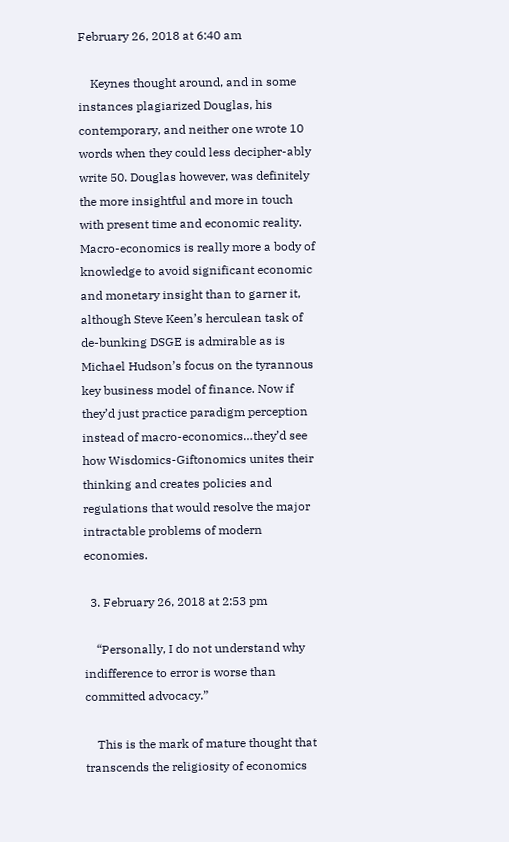February 26, 2018 at 6:40 am

    Keynes thought around, and in some instances plagiarized Douglas, his contemporary, and neither one wrote 10 words when they could less decipher-ably write 50. Douglas however, was definitely the more insightful and more in touch with present time and economic reality. Macro-economics is really more a body of knowledge to avoid significant economic and monetary insight than to garner it, although Steve Keen’s herculean task of de-bunking DSGE is admirable as is Michael Hudson’s focus on the tyrannous key business model of finance. Now if they’d just practice paradigm perception instead of macro-economics…they’d see how Wisdomics-Giftonomics unites their thinking and creates policies and regulations that would resolve the major intractable problems of modern economies.

  3. February 26, 2018 at 2:53 pm

    “Personally, I do not understand why indifference to error is worse than committed advocacy.”

    This is the mark of mature thought that transcends the religiosity of economics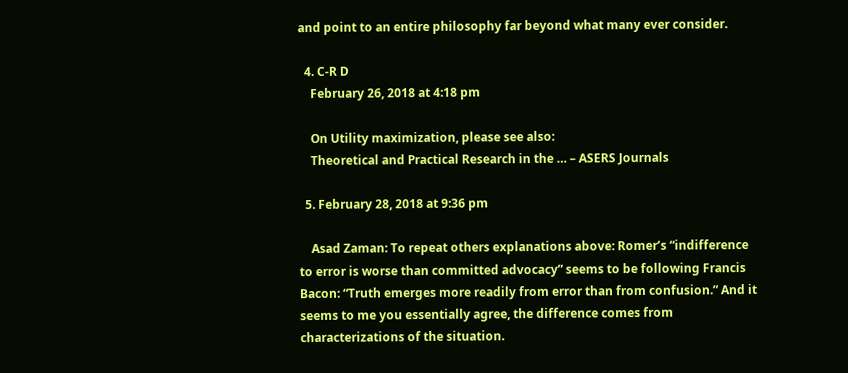and point to an entire philosophy far beyond what many ever consider.

  4. C-R D
    February 26, 2018 at 4:18 pm

    On Utility maximization, please see also:
    Theoretical and Practical Research in the … – ASERS Journals

  5. February 28, 2018 at 9:36 pm

    Asad Zaman: To repeat others explanations above: Romer’s “indifference to error is worse than committed advocacy” seems to be following Francis Bacon: “Truth emerges more readily from error than from confusion.” And it seems to me you essentially agree, the difference comes from characterizations of the situation.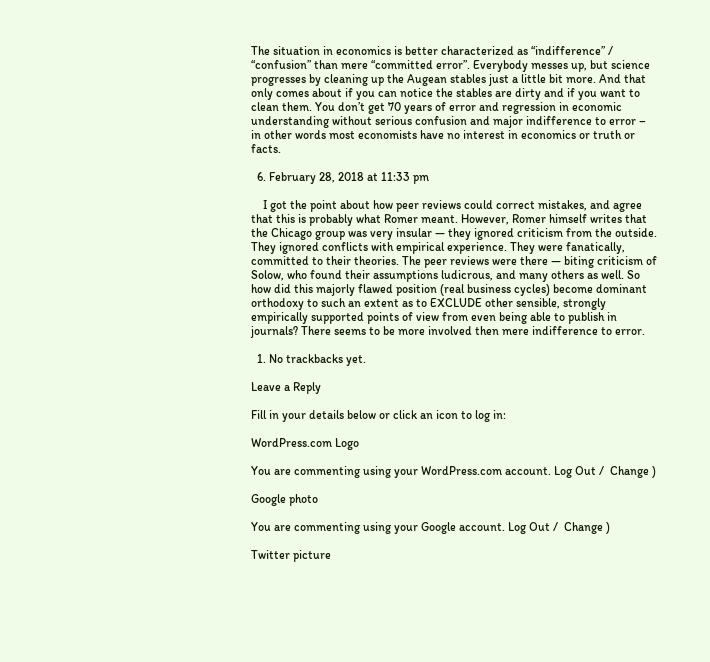The situation in economics is better characterized as “indifference” / “confusion” than mere “committed error”. Everybody messes up, but science progresses by cleaning up the Augean stables just a little bit more. And that only comes about if you can notice the stables are dirty and if you want to clean them. You don’t get 70 years of error and regression in economic understanding without serious confusion and major indifference to error – in other words most economists have no interest in economics or truth or facts.

  6. February 28, 2018 at 11:33 pm

    I got the point about how peer reviews could correct mistakes, and agree that this is probably what Romer meant. However, Romer himself writes that the Chicago group was very insular — they ignored criticism from the outside. They ignored conflicts with empirical experience. They were fanatically, committed to their theories. The peer reviews were there — biting criticism of Solow, who found their assumptions ludicrous, and many others as well. So how did this majorly flawed position (real business cycles) become dominant orthodoxy to such an extent as to EXCLUDE other sensible, strongly empirically supported points of view from even being able to publish in journals? There seems to be more involved then mere indifference to error.

  1. No trackbacks yet.

Leave a Reply

Fill in your details below or click an icon to log in:

WordPress.com Logo

You are commenting using your WordPress.com account. Log Out /  Change )

Google photo

You are commenting using your Google account. Log Out /  Change )

Twitter picture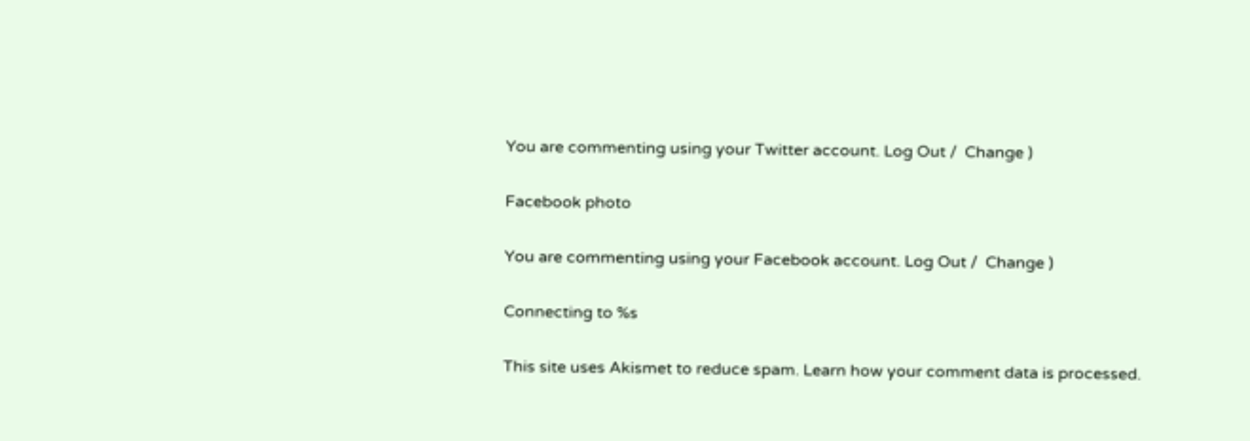You are commenting using your Twitter account. Log Out /  Change )

Facebook photo

You are commenting using your Facebook account. Log Out /  Change )

Connecting to %s

This site uses Akismet to reduce spam. Learn how your comment data is processed.